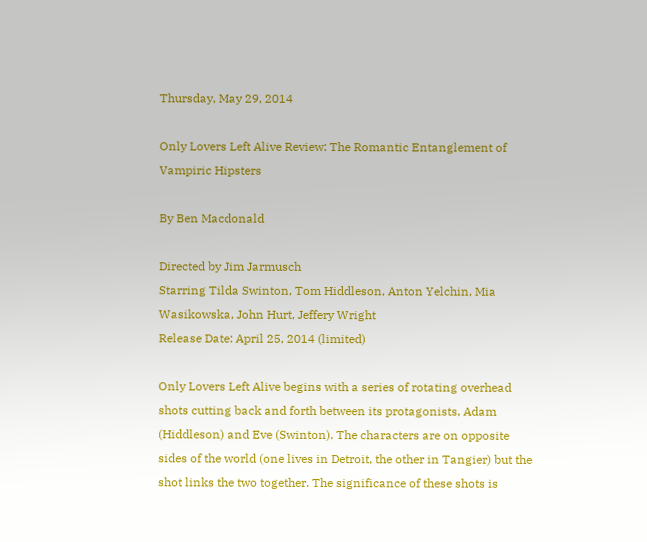Thursday, May 29, 2014

Only Lovers Left Alive Review: The Romantic Entanglement of Vampiric Hipsters

By Ben Macdonald

Directed by Jim Jarmusch
Starring Tilda Swinton, Tom Hiddleson, Anton Yelchin, Mia Wasikowska, John Hurt, Jeffery Wright
Release Date: April 25, 2014 (limited)

Only Lovers Left Alive begins with a series of rotating overhead shots cutting back and forth between its protagonists, Adam (Hiddleson) and Eve (Swinton). The characters are on opposite sides of the world (one lives in Detroit, the other in Tangier) but the shot links the two together. The significance of these shots is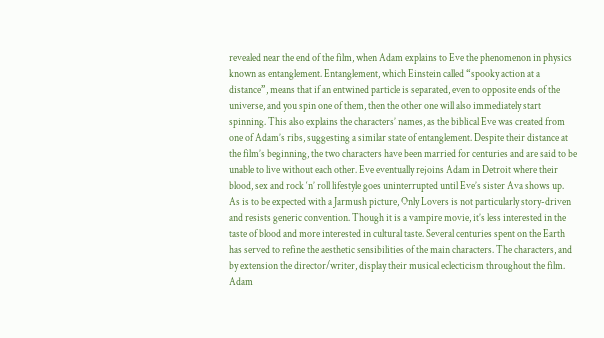revealed near the end of the film, when Adam explains to Eve the phenomenon in physics known as entanglement. Entanglement, which Einstein called “spooky action at a distance”, means that if an entwined particle is separated, even to opposite ends of the universe, and you spin one of them, then the other one will also immediately start spinning. This also explains the characters’ names, as the biblical Eve was created from one of Adam’s ribs, suggesting a similar state of entanglement. Despite their distance at the film’s beginning, the two characters have been married for centuries and are said to be unable to live without each other. Eve eventually rejoins Adam in Detroit where their blood, sex and rock ‘n’ roll lifestyle goes uninterrupted until Eve’s sister Ava shows up.
As is to be expected with a Jarmush picture, Only Lovers is not particularly story-driven and resists generic convention. Though it is a vampire movie, it’s less interested in the taste of blood and more interested in cultural taste. Several centuries spent on the Earth has served to refine the aesthetic sensibilities of the main characters. The characters, and by extension the director/writer, display their musical eclecticism throughout the film. Adam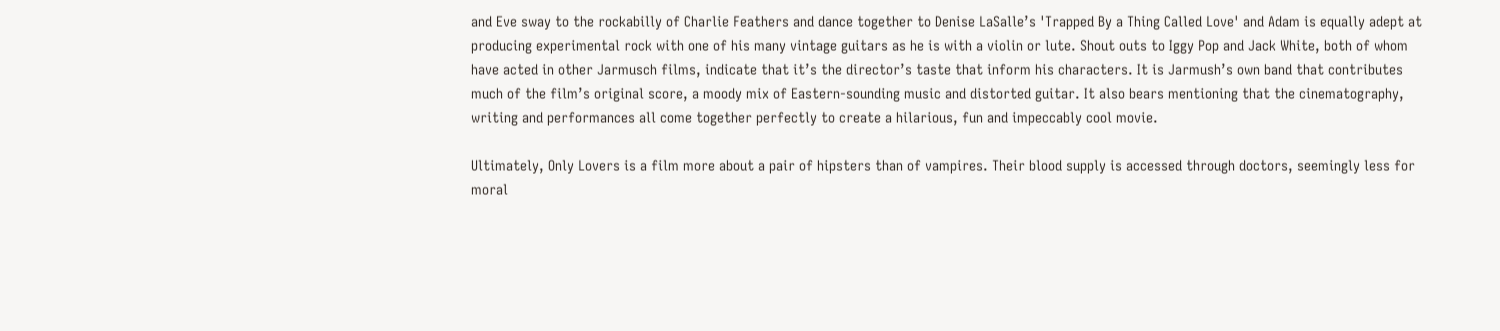and Eve sway to the rockabilly of Charlie Feathers and dance together to Denise LaSalle’s 'Trapped By a Thing Called Love' and Adam is equally adept at producing experimental rock with one of his many vintage guitars as he is with a violin or lute. Shout outs to Iggy Pop and Jack White, both of whom have acted in other Jarmusch films, indicate that it’s the director’s taste that inform his characters. It is Jarmush’s own band that contributes much of the film’s original score, a moody mix of Eastern-sounding music and distorted guitar. It also bears mentioning that the cinematography, writing and performances all come together perfectly to create a hilarious, fun and impeccably cool movie.

Ultimately, Only Lovers is a film more about a pair of hipsters than of vampires. Their blood supply is accessed through doctors, seemingly less for moral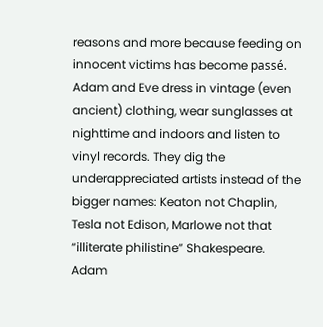reasons and more because feeding on innocent victims has become passé. Adam and Eve dress in vintage (even ancient) clothing, wear sunglasses at nighttime and indoors and listen to vinyl records. They dig the underappreciated artists instead of the bigger names: Keaton not Chaplin, Tesla not Edison, Marlowe not that “illiterate philistine” Shakespeare. Adam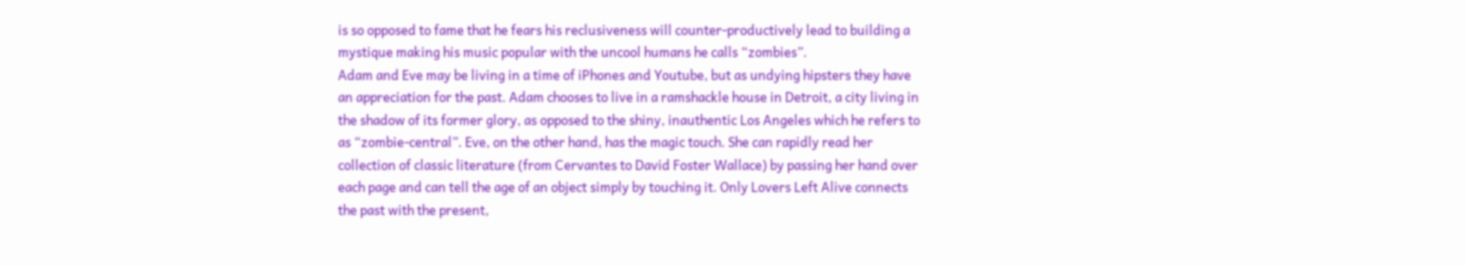is so opposed to fame that he fears his reclusiveness will counter-productively lead to building a mystique making his music popular with the uncool humans he calls “zombies”.
Adam and Eve may be living in a time of iPhones and Youtube, but as undying hipsters they have an appreciation for the past. Adam chooses to live in a ramshackle house in Detroit, a city living in the shadow of its former glory, as opposed to the shiny, inauthentic Los Angeles which he refers to as “zombie-central”. Eve, on the other hand, has the magic touch. She can rapidly read her collection of classic literature (from Cervantes to David Foster Wallace) by passing her hand over each page and can tell the age of an object simply by touching it. Only Lovers Left Alive connects the past with the present,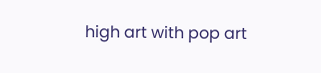high art with pop art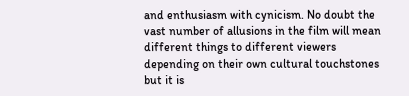and enthusiasm with cynicism. No doubt the vast number of allusions in the film will mean different things to different viewers depending on their own cultural touchstones but it is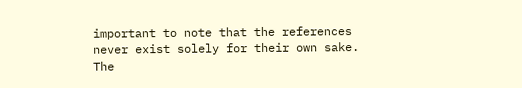important to note that the references never exist solely for their own sake. The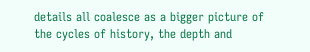details all coalesce as a bigger picture of the cycles of history, the depth and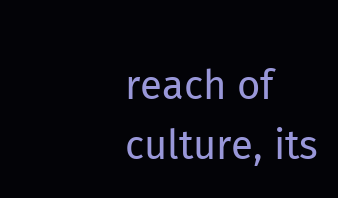reach of culture, its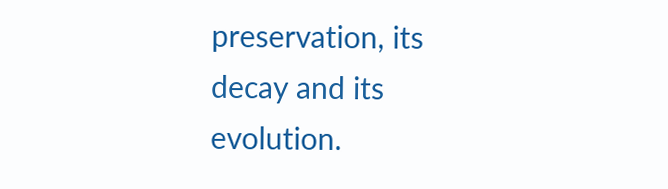preservation, its decay and its evolution.